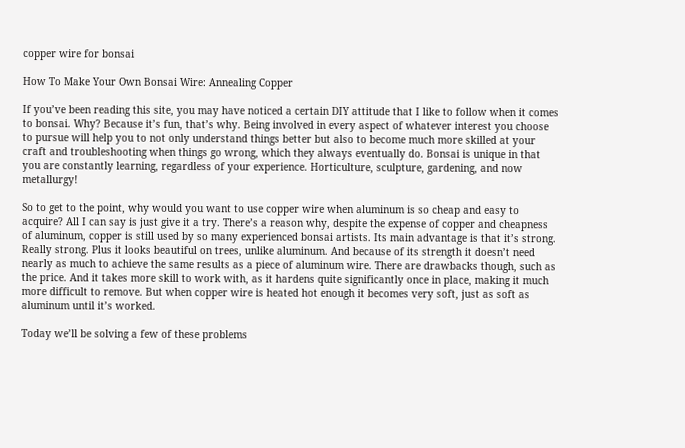copper wire for bonsai

How To Make Your Own Bonsai Wire: Annealing Copper

If you’ve been reading this site, you may have noticed a certain DIY attitude that I like to follow when it comes to bonsai. Why? Because it’s fun, that’s why. Being involved in every aspect of whatever interest you choose to pursue will help you to not only understand things better but also to become much more skilled at your craft and troubleshooting when things go wrong, which they always eventually do. Bonsai is unique in that you are constantly learning, regardless of your experience. Horticulture, sculpture, gardening, and now metallurgy!

So to get to the point, why would you want to use copper wire when aluminum is so cheap and easy to acquire? All I can say is just give it a try. There’s a reason why, despite the expense of copper and cheapness of aluminum, copper is still used by so many experienced bonsai artists. Its main advantage is that it’s strong. Really strong. Plus it looks beautiful on trees, unlike aluminum. And because of its strength it doesn’t need nearly as much to achieve the same results as a piece of aluminum wire. There are drawbacks though, such as the price. And it takes more skill to work with, as it hardens quite significantly once in place, making it much more difficult to remove. But when copper wire is heated hot enough it becomes very soft, just as soft as aluminum until it’s worked.

Today we’ll be solving a few of these problems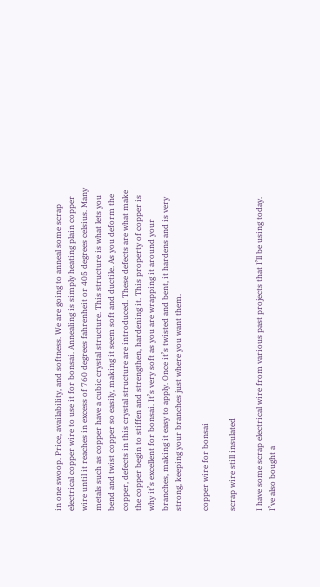in one swoop. Price, availability, and softness. We are going to anneal some scrap electrical copper wire to use it for bonsai. Annealing is simply heating plain copper wire until it reaches in excess of 760 degrees fahrenheit or 405 degrees celsius. Many metals such as copper have a cubic crystal structure. This structure is what lets you bend and twist copper so easily, making it seem soft and ductile. As you deform the copper, defects in this crystal structure are introduced. These defects are what make the copper begin to stiffen and strengthen, hardening it. This property of copper is why it’s excellent for bonsai. It’s very soft as you are wrapping it around your branches, making it easy to apply. Once it’s twisted and bent, it hardens and is very strong, keeping your branches just where you want them.

copper wire for bonsai

scrap wire still insulated

I have some scrap electrical wire from various past projects that I’ll be using today. I’ve also bought a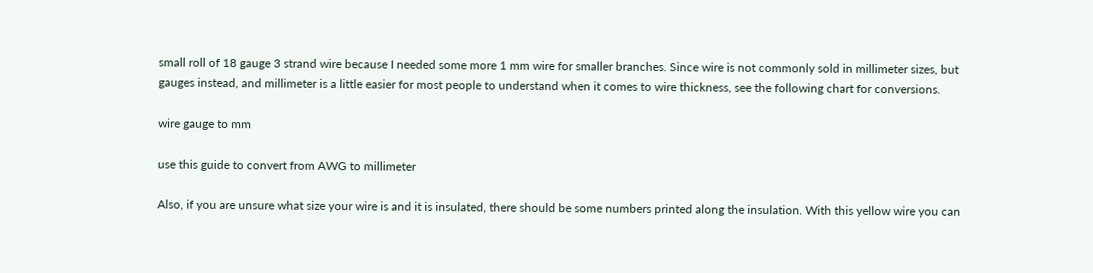small roll of 18 gauge 3 strand wire because I needed some more 1 mm wire for smaller branches. Since wire is not commonly sold in millimeter sizes, but gauges instead, and millimeter is a little easier for most people to understand when it comes to wire thickness, see the following chart for conversions.

wire gauge to mm

use this guide to convert from AWG to millimeter

Also, if you are unsure what size your wire is and it is insulated, there should be some numbers printed along the insulation. With this yellow wire you can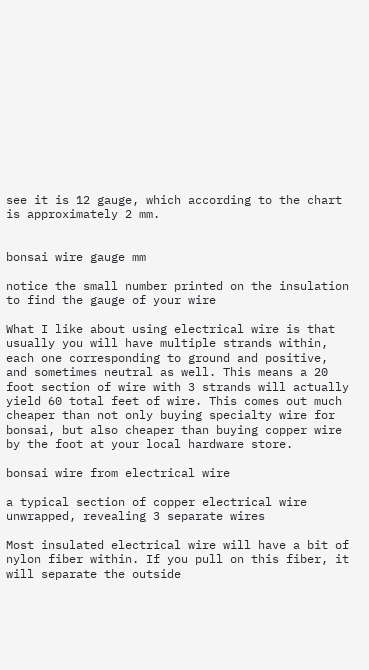see it is 12 gauge, which according to the chart is approximately 2 mm.


bonsai wire gauge mm

notice the small number printed on the insulation to find the gauge of your wire

What I like about using electrical wire is that usually you will have multiple strands within, each one corresponding to ground and positive, and sometimes neutral as well. This means a 20 foot section of wire with 3 strands will actually yield 60 total feet of wire. This comes out much cheaper than not only buying specialty wire for bonsai, but also cheaper than buying copper wire by the foot at your local hardware store.

bonsai wire from electrical wire

a typical section of copper electrical wire unwrapped, revealing 3 separate wires

Most insulated electrical wire will have a bit of nylon fiber within. If you pull on this fiber, it will separate the outside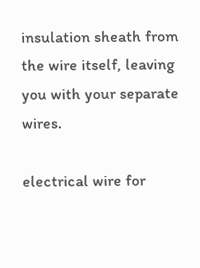insulation sheath from the wire itself, leaving you with your separate wires.

electrical wire for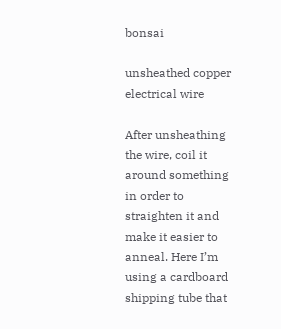bonsai

unsheathed copper electrical wire

After unsheathing the wire, coil it around something in order to straighten it and make it easier to anneal. Here I’m using a cardboard shipping tube that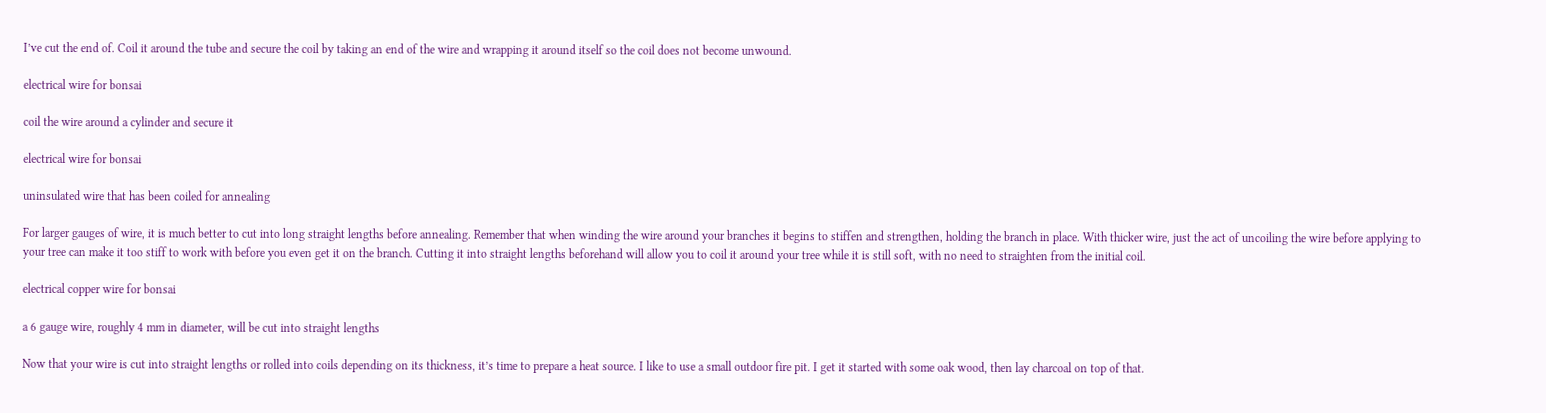I’ve cut the end of. Coil it around the tube and secure the coil by taking an end of the wire and wrapping it around itself so the coil does not become unwound.

electrical wire for bonsai

coil the wire around a cylinder and secure it

electrical wire for bonsai

uninsulated wire that has been coiled for annealing

For larger gauges of wire, it is much better to cut into long straight lengths before annealing. Remember that when winding the wire around your branches it begins to stiffen and strengthen, holding the branch in place. With thicker wire, just the act of uncoiling the wire before applying to your tree can make it too stiff to work with before you even get it on the branch. Cutting it into straight lengths beforehand will allow you to coil it around your tree while it is still soft, with no need to straighten from the initial coil.

electrical copper wire for bonsai

a 6 gauge wire, roughly 4 mm in diameter, will be cut into straight lengths

Now that your wire is cut into straight lengths or rolled into coils depending on its thickness, it’s time to prepare a heat source. I like to use a small outdoor fire pit. I get it started with some oak wood, then lay charcoal on top of that.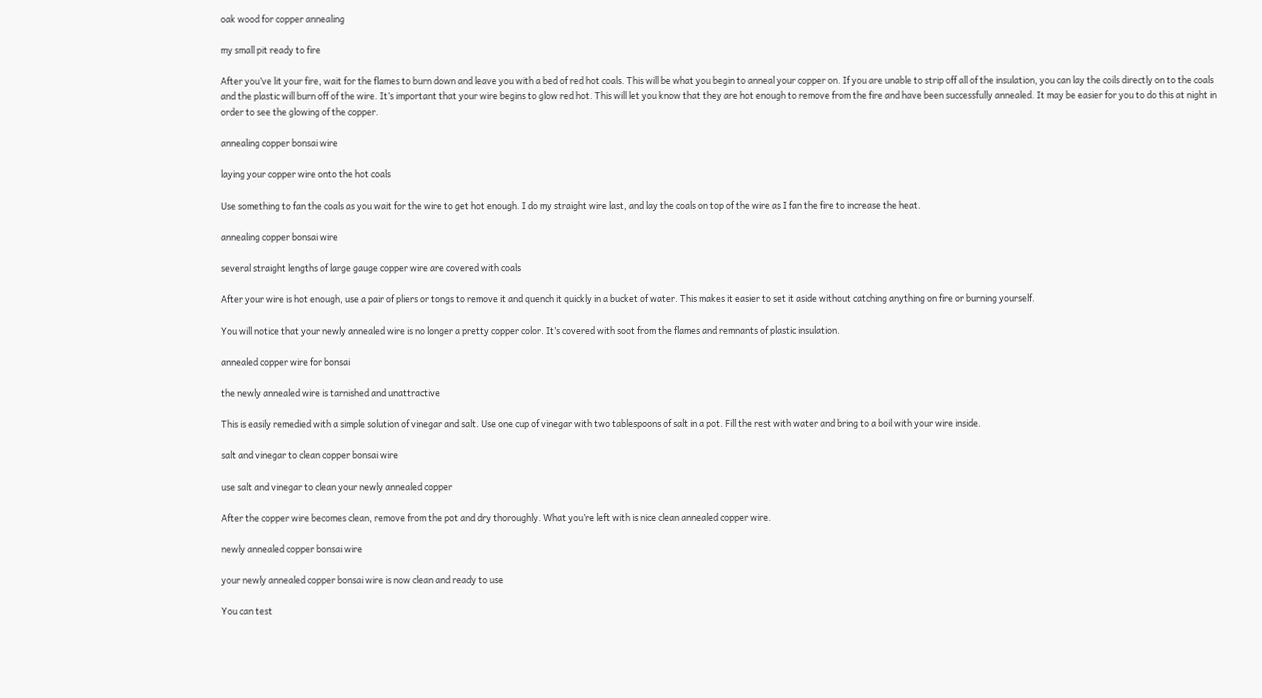oak wood for copper annealing

my small pit ready to fire

After you’ve lit your fire, wait for the flames to burn down and leave you with a bed of red hot coals. This will be what you begin to anneal your copper on. If you are unable to strip off all of the insulation, you can lay the coils directly on to the coals and the plastic will burn off of the wire. It’s important that your wire begins to glow red hot. This will let you know that they are hot enough to remove from the fire and have been successfully annealed. It may be easier for you to do this at night in order to see the glowing of the copper.

annealing copper bonsai wire

laying your copper wire onto the hot coals

Use something to fan the coals as you wait for the wire to get hot enough. I do my straight wire last, and lay the coals on top of the wire as I fan the fire to increase the heat.

annealing copper bonsai wire

several straight lengths of large gauge copper wire are covered with coals

After your wire is hot enough, use a pair of pliers or tongs to remove it and quench it quickly in a bucket of water. This makes it easier to set it aside without catching anything on fire or burning yourself.

You will notice that your newly annealed wire is no longer a pretty copper color. It’s covered with soot from the flames and remnants of plastic insulation.

annealed copper wire for bonsai

the newly annealed wire is tarnished and unattractive

This is easily remedied with a simple solution of vinegar and salt. Use one cup of vinegar with two tablespoons of salt in a pot. Fill the rest with water and bring to a boil with your wire inside.

salt and vinegar to clean copper bonsai wire

use salt and vinegar to clean your newly annealed copper

After the copper wire becomes clean, remove from the pot and dry thoroughly. What you’re left with is nice clean annealed copper wire.

newly annealed copper bonsai wire

your newly annealed copper bonsai wire is now clean and ready to use

You can test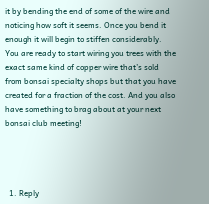it by bending the end of some of the wire and noticing how soft it seems. Once you bend it enough it will begin to stiffen considerably. You are ready to start wiring you trees with the exact same kind of copper wire that’s sold from bonsai specialty shops but that you have created for a fraction of the cost. And you also have something to brag about at your next bonsai club meeting!




  1. Reply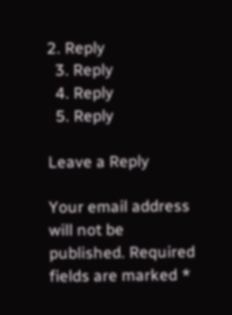2. Reply
  3. Reply
  4. Reply
  5. Reply

Leave a Reply

Your email address will not be published. Required fields are marked *